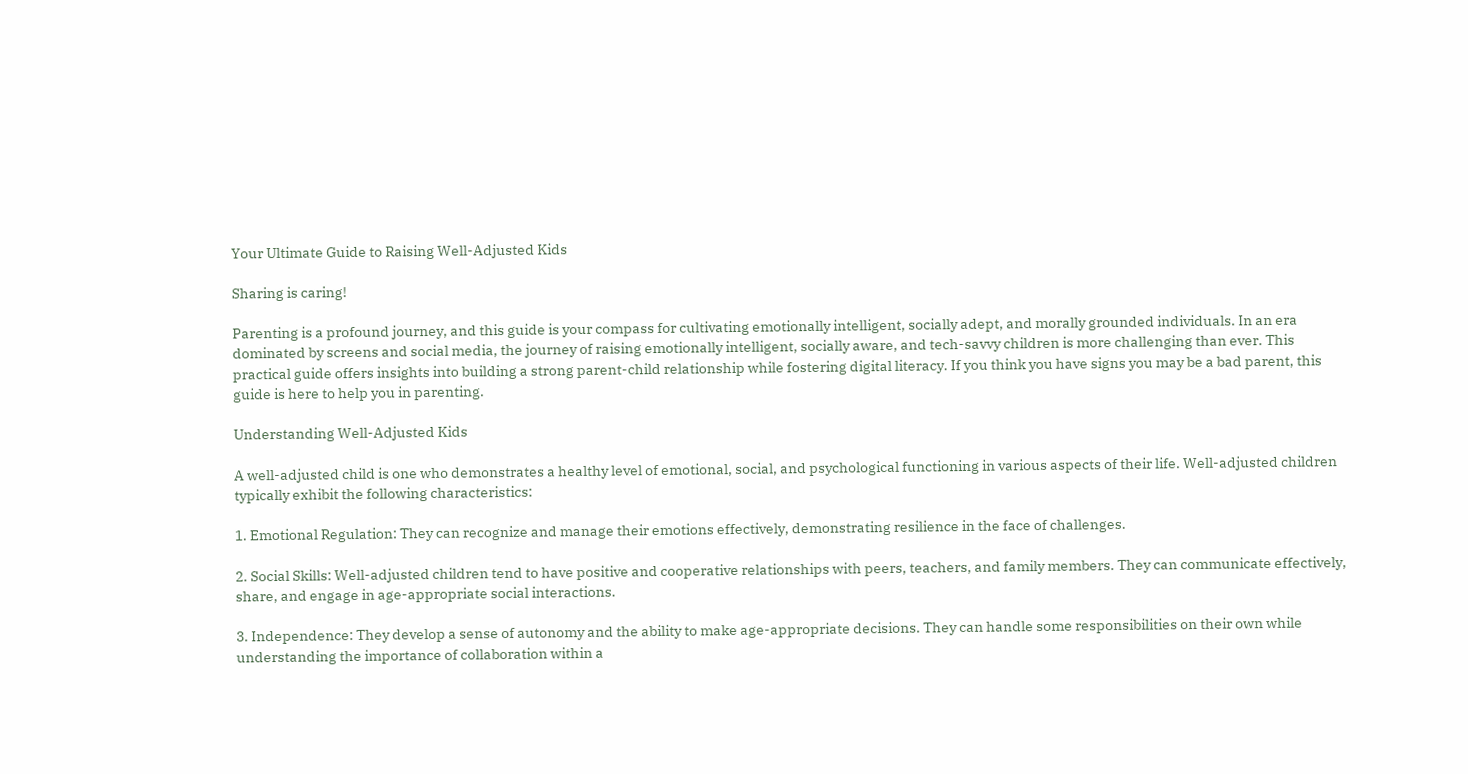Your Ultimate Guide to Raising Well-Adjusted Kids

Sharing is caring!

Parenting is a profound journey, and this guide is your compass for cultivating emotionally intelligent, socially adept, and morally grounded individuals. In an era dominated by screens and social media, the journey of raising emotionally intelligent, socially aware, and tech-savvy children is more challenging than ever. This practical guide offers insights into building a strong parent-child relationship while fostering digital literacy. If you think you have signs you may be a bad parent, this guide is here to help you in parenting.

Understanding Well-Adjusted Kids

A well-adjusted child is one who demonstrates a healthy level of emotional, social, and psychological functioning in various aspects of their life. Well-adjusted children typically exhibit the following characteristics:

1. Emotional Regulation: They can recognize and manage their emotions effectively, demonstrating resilience in the face of challenges.

2. Social Skills: Well-adjusted children tend to have positive and cooperative relationships with peers, teachers, and family members. They can communicate effectively, share, and engage in age-appropriate social interactions.

3. Independence: They develop a sense of autonomy and the ability to make age-appropriate decisions. They can handle some responsibilities on their own while understanding the importance of collaboration within a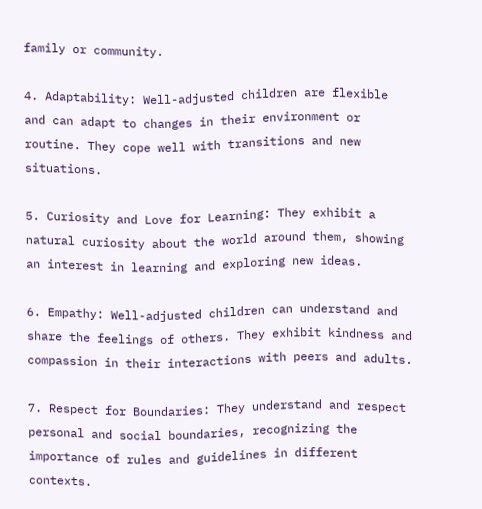family or community.

4. Adaptability: Well-adjusted children are flexible and can adapt to changes in their environment or routine. They cope well with transitions and new situations.

5. Curiosity and Love for Learning: They exhibit a natural curiosity about the world around them, showing an interest in learning and exploring new ideas.

6. Empathy: Well-adjusted children can understand and share the feelings of others. They exhibit kindness and compassion in their interactions with peers and adults.

7. Respect for Boundaries: They understand and respect personal and social boundaries, recognizing the importance of rules and guidelines in different contexts.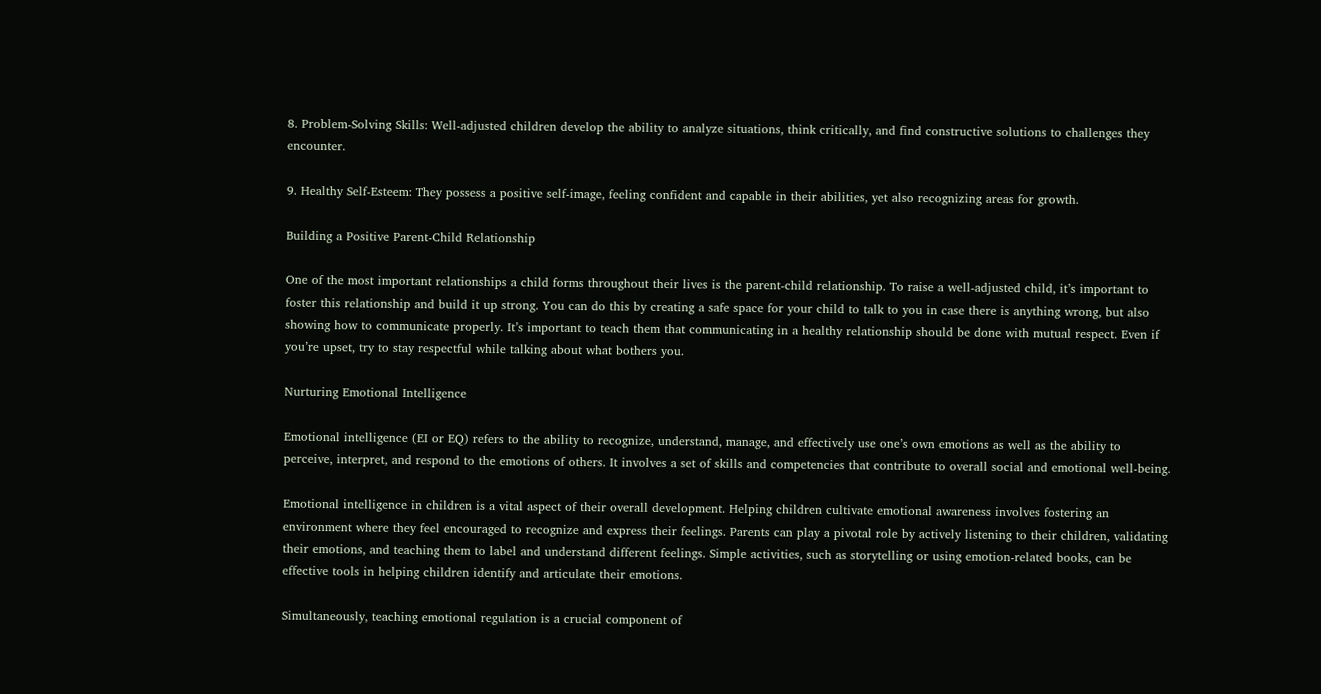8. Problem-Solving Skills: Well-adjusted children develop the ability to analyze situations, think critically, and find constructive solutions to challenges they encounter.

9. Healthy Self-Esteem: They possess a positive self-image, feeling confident and capable in their abilities, yet also recognizing areas for growth.

Building a Positive Parent-Child Relationship

One of the most important relationships a child forms throughout their lives is the parent-child relationship. To raise a well-adjusted child, it’s important to foster this relationship and build it up strong. You can do this by creating a safe space for your child to talk to you in case there is anything wrong, but also showing how to communicate properly. It’s important to teach them that communicating in a healthy relationship should be done with mutual respect. Even if you’re upset, try to stay respectful while talking about what bothers you.

Nurturing Emotional Intelligence

Emotional intelligence (EI or EQ) refers to the ability to recognize, understand, manage, and effectively use one’s own emotions as well as the ability to perceive, interpret, and respond to the emotions of others. It involves a set of skills and competencies that contribute to overall social and emotional well-being.

Emotional intelligence in children is a vital aspect of their overall development. Helping children cultivate emotional awareness involves fostering an environment where they feel encouraged to recognize and express their feelings. Parents can play a pivotal role by actively listening to their children, validating their emotions, and teaching them to label and understand different feelings. Simple activities, such as storytelling or using emotion-related books, can be effective tools in helping children identify and articulate their emotions.

Simultaneously, teaching emotional regulation is a crucial component of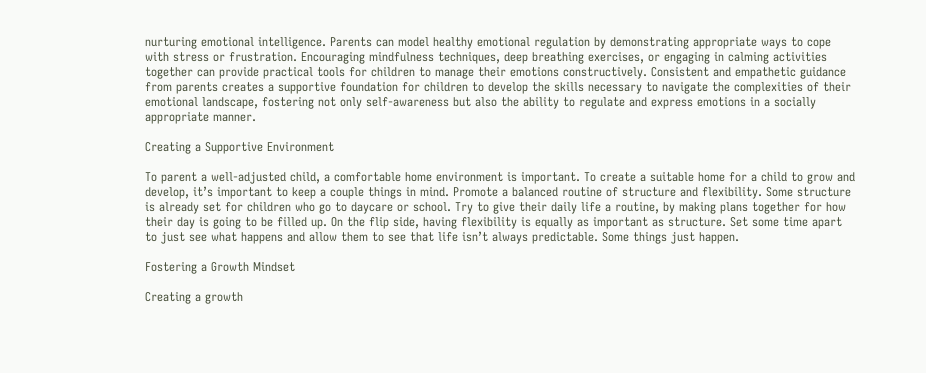nurturing emotional intelligence. Parents can model healthy emotional regulation by demonstrating appropriate ways to cope with stress or frustration. Encouraging mindfulness techniques, deep breathing exercises, or engaging in calming activities together can provide practical tools for children to manage their emotions constructively. Consistent and empathetic guidance from parents creates a supportive foundation for children to develop the skills necessary to navigate the complexities of their emotional landscape, fostering not only self-awareness but also the ability to regulate and express emotions in a socially appropriate manner.

Creating a Supportive Environment

To parent a well-adjusted child, a comfortable home environment is important. To create a suitable home for a child to grow and develop, it’s important to keep a couple things in mind. Promote a balanced routine of structure and flexibility. Some structure is already set for children who go to daycare or school. Try to give their daily life a routine, by making plans together for how their day is going to be filled up. On the flip side, having flexibility is equally as important as structure. Set some time apart to just see what happens and allow them to see that life isn’t always predictable. Some things just happen.

Fostering a Growth Mindset

Creating a growth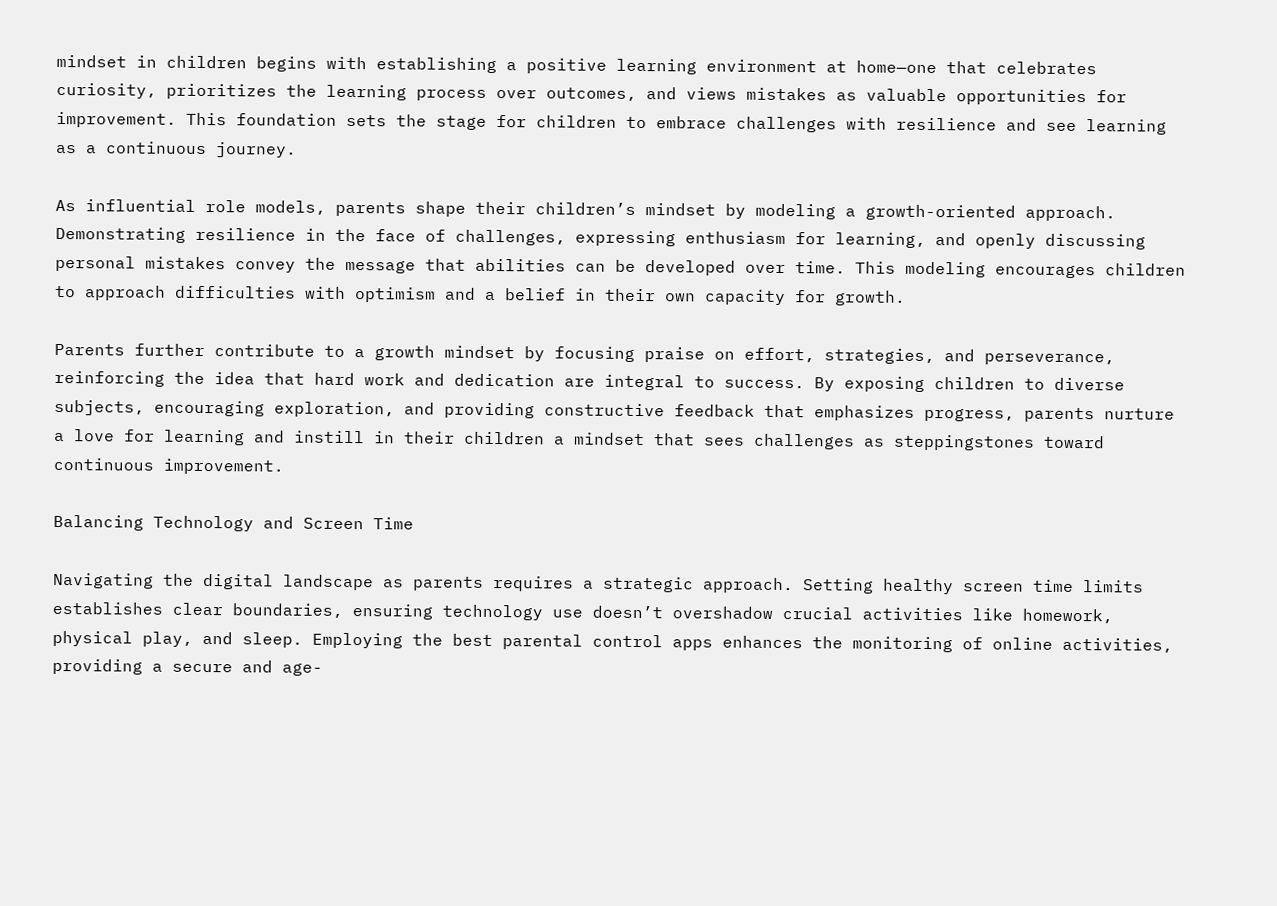mindset in children begins with establishing a positive learning environment at home—one that celebrates curiosity, prioritizes the learning process over outcomes, and views mistakes as valuable opportunities for improvement. This foundation sets the stage for children to embrace challenges with resilience and see learning as a continuous journey.

As influential role models, parents shape their children’s mindset by modeling a growth-oriented approach. Demonstrating resilience in the face of challenges, expressing enthusiasm for learning, and openly discussing personal mistakes convey the message that abilities can be developed over time. This modeling encourages children to approach difficulties with optimism and a belief in their own capacity for growth.

Parents further contribute to a growth mindset by focusing praise on effort, strategies, and perseverance, reinforcing the idea that hard work and dedication are integral to success. By exposing children to diverse subjects, encouraging exploration, and providing constructive feedback that emphasizes progress, parents nurture a love for learning and instill in their children a mindset that sees challenges as steppingstones toward continuous improvement.

Balancing Technology and Screen Time

Navigating the digital landscape as parents requires a strategic approach. Setting healthy screen time limits establishes clear boundaries, ensuring technology use doesn’t overshadow crucial activities like homework, physical play, and sleep. Employing the best parental control apps enhances the monitoring of online activities, providing a secure and age-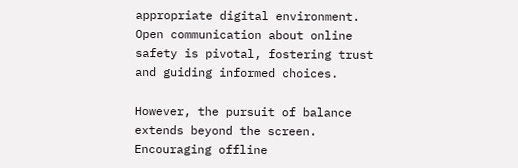appropriate digital environment. Open communication about online safety is pivotal, fostering trust and guiding informed choices.

However, the pursuit of balance extends beyond the screen. Encouraging offline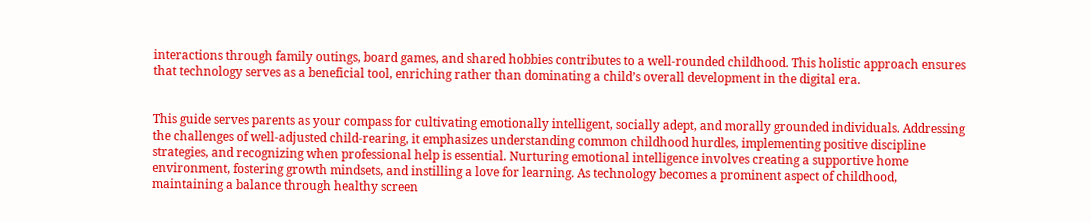interactions through family outings, board games, and shared hobbies contributes to a well-rounded childhood. This holistic approach ensures that technology serves as a beneficial tool, enriching rather than dominating a child’s overall development in the digital era.


This guide serves parents as your compass for cultivating emotionally intelligent, socially adept, and morally grounded individuals. Addressing the challenges of well-adjusted child-rearing, it emphasizes understanding common childhood hurdles, implementing positive discipline strategies, and recognizing when professional help is essential. Nurturing emotional intelligence involves creating a supportive home environment, fostering growth mindsets, and instilling a love for learning. As technology becomes a prominent aspect of childhood, maintaining a balance through healthy screen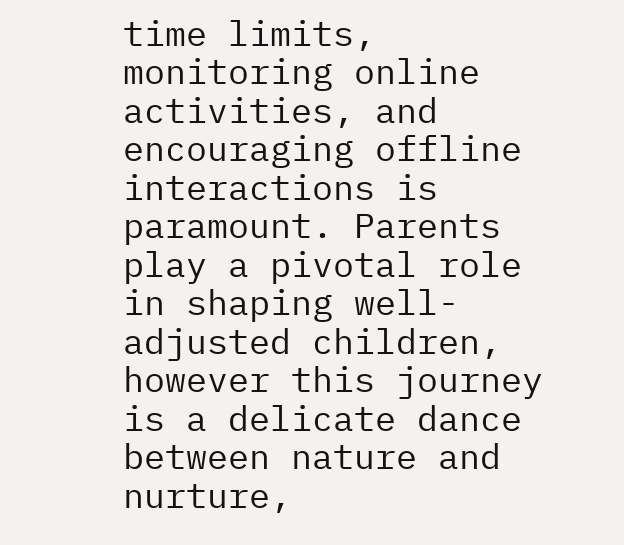time limits, monitoring online activities, and encouraging offline interactions is paramount. Parents play a pivotal role in shaping well-adjusted children, however this journey is a delicate dance between nature and nurture,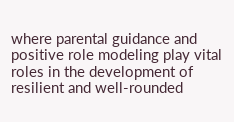where parental guidance and positive role modeling play vital roles in the development of resilient and well-rounded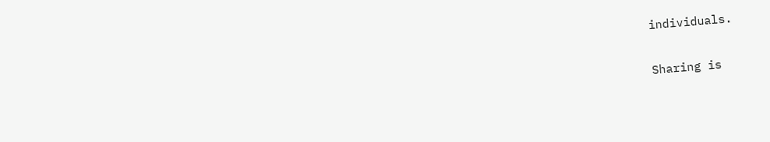individuals.

Sharing is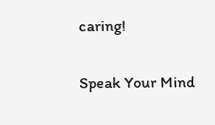caring!

Speak Your Mind